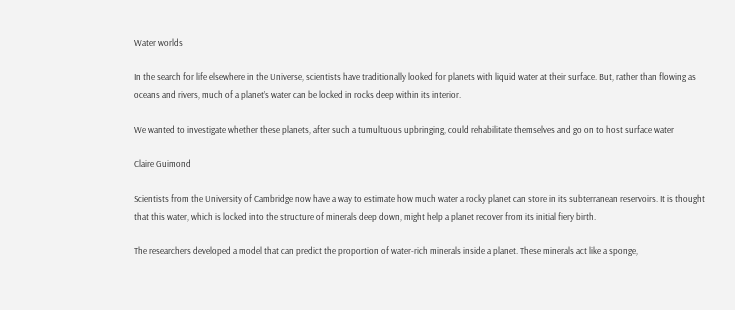Water worlds

In the search for life elsewhere in the Universe, scientists have traditionally looked for planets with liquid water at their surface. But, rather than flowing as oceans and rivers, much of a planet’s water can be locked in rocks deep within its interior.

We wanted to investigate whether these planets, after such a tumultuous upbringing, could rehabilitate themselves and go on to host surface water

Claire Guimond

Scientists from the University of Cambridge now have a way to estimate how much water a rocky planet can store in its subterranean reservoirs. It is thought that this water, which is locked into the structure of minerals deep down, might help a planet recover from its initial fiery birth.

The researchers developed a model that can predict the proportion of water-rich minerals inside a planet. These minerals act like a sponge,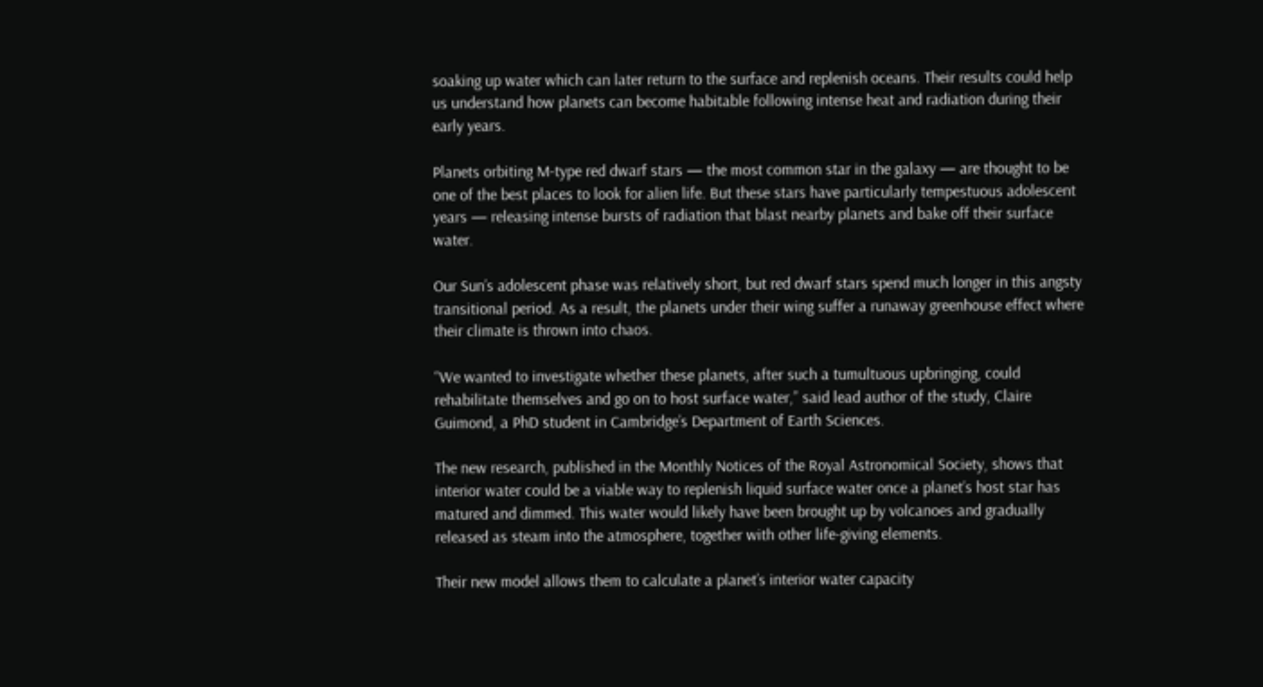soaking up water which can later return to the surface and replenish oceans. Their results could help us understand how planets can become habitable following intense heat and radiation during their early years.

Planets orbiting M-type red dwarf stars — the most common star in the galaxy — are thought to be one of the best places to look for alien life. But these stars have particularly tempestuous adolescent years — releasing intense bursts of radiation that blast nearby planets and bake off their surface water.

Our Sun’s adolescent phase was relatively short, but red dwarf stars spend much longer in this angsty transitional period. As a result, the planets under their wing suffer a runaway greenhouse effect where their climate is thrown into chaos.

“We wanted to investigate whether these planets, after such a tumultuous upbringing, could rehabilitate themselves and go on to host surface water,” said lead author of the study, Claire Guimond, a PhD student in Cambridge’s Department of Earth Sciences.

The new research, published in the Monthly Notices of the Royal Astronomical Society, shows that interior water could be a viable way to replenish liquid surface water once a planet’s host star has matured and dimmed. This water would likely have been brought up by volcanoes and gradually released as steam into the atmosphere, together with other life-giving elements.

Their new model allows them to calculate a planet’s interior water capacity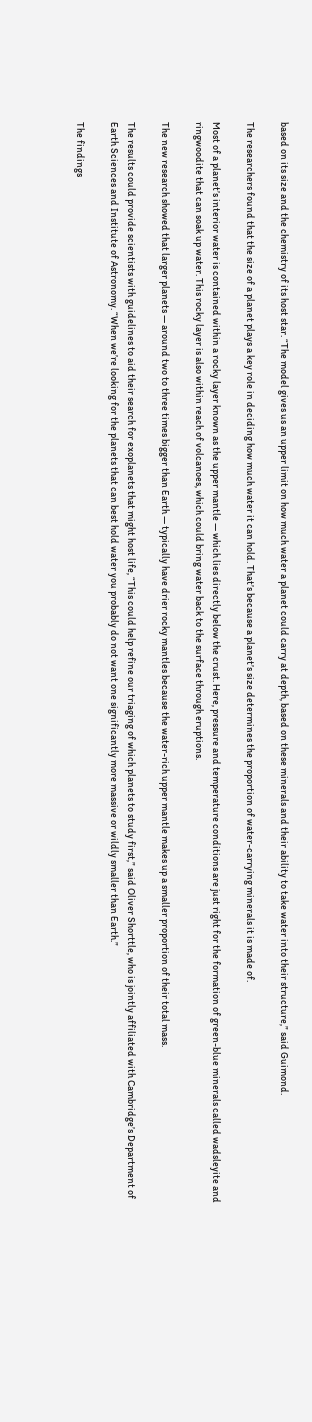based on its size and the chemistry of its host star. “The model gives us an upper limit on how much water a planet could carry at depth, based on these minerals and their ability to take water into their structure,” said Guimond.

The researchers found that the size of a planet plays a key role in deciding how much water it can hold. That’s because a planet’s size determines the proportion of water-carrying minerals it is made of.

Most of a planet’s interior water is contained within a rocky layer known as the upper mantle — which lies directly below the crust. Here, pressure and temperature conditions are just right for the formation of green-blue minerals called wadsleyite and ringwoodite that can soak up water. This rocky layer is also within reach of volcanoes, which could bring water back to the surface through eruptions.

The new research showed that larger planets — around two to three times bigger than Earth — typically have drier rocky mantles because the water-rich upper mantle makes up a smaller proportion of their total mass.

The results could provide scientists with guidelines to aid their search for exoplanets that might host life, “This could help refine our triaging of which planets to study first,” said Oliver Shorttle, who is jointly affiliated with Cambridge’s Department of Earth Sciences and Institute of Astronomy. “When we’re looking for the planets that can best hold water you probably do not want one significantly more massive or wildly smaller than Earth.”

The findings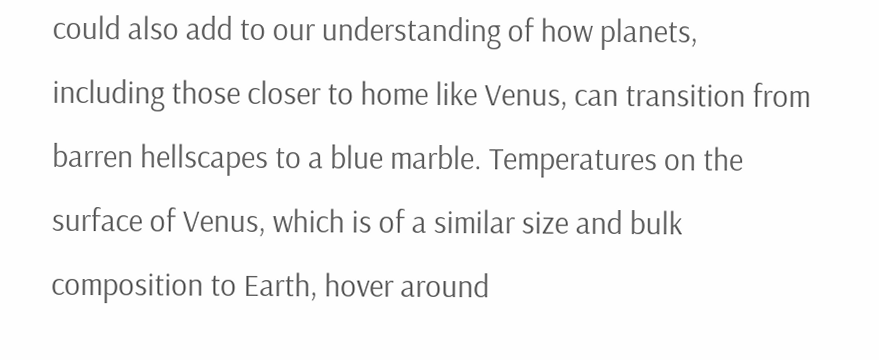could also add to our understanding of how planets, including those closer to home like Venus, can transition from barren hellscapes to a blue marble. Temperatures on the surface of Venus, which is of a similar size and bulk composition to Earth, hover around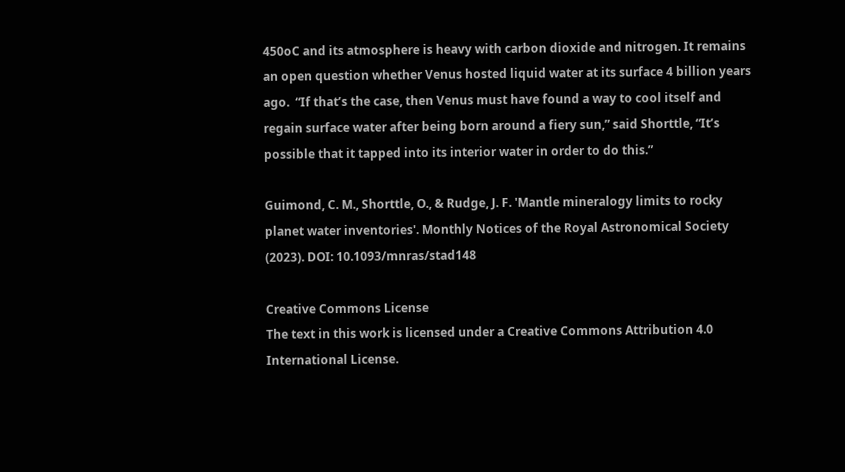450oC and its atmosphere is heavy with carbon dioxide and nitrogen. It remains an open question whether Venus hosted liquid water at its surface 4 billion years ago.  “If that’s the case, then Venus must have found a way to cool itself and regain surface water after being born around a fiery sun,” said Shorttle, “It’s possible that it tapped into its interior water in order to do this.”

Guimond, C. M., Shorttle, O., & Rudge, J. F. 'Mantle mineralogy limits to rocky planet water inventories'. Monthly Notices of the Royal Astronomical Society (2023). DOI: 10.1093/mnras/stad148

Creative Commons License
The text in this work is licensed under a Creative Commons Attribution 4.0 International License.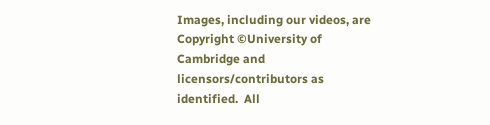Images, including our videos, are Copyright ©University of Cambridge and licensors/contributors as identified.  All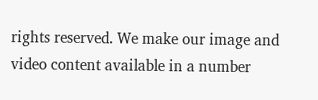rights reserved. We make our image and video content available in a number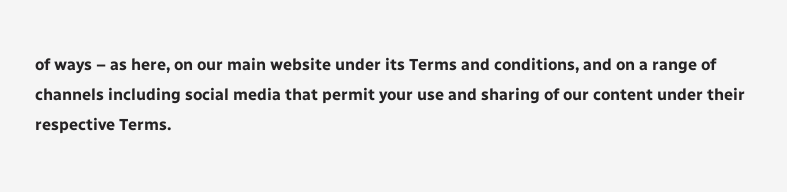of ways – as here, on our main website under its Terms and conditions, and on a range of channels including social media that permit your use and sharing of our content under their respective Terms.